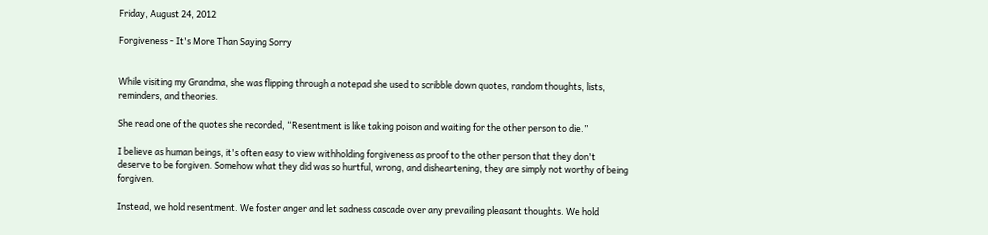Friday, August 24, 2012

Forgiveness - It's More Than Saying Sorry


While visiting my Grandma, she was flipping through a notepad she used to scribble down quotes, random thoughts, lists, reminders, and theories.

She read one of the quotes she recorded, “Resentment is like taking poison and waiting for the other person to die.”

I believe as human beings, it's often easy to view withholding forgiveness as proof to the other person that they don't deserve to be forgiven. Somehow what they did was so hurtful, wrong, and disheartening, they are simply not worthy of being forgiven.

Instead, we hold resentment. We foster anger and let sadness cascade over any prevailing pleasant thoughts. We hold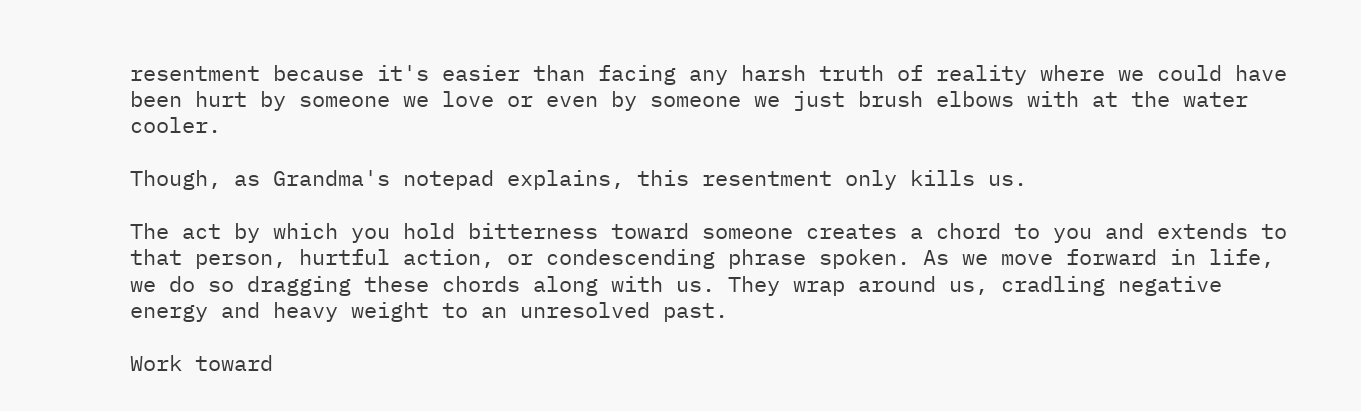resentment because it's easier than facing any harsh truth of reality where we could have been hurt by someone we love or even by someone we just brush elbows with at the water cooler.

Though, as Grandma's notepad explains, this resentment only kills us.

The act by which you hold bitterness toward someone creates a chord to you and extends to that person, hurtful action, or condescending phrase spoken. As we move forward in life, we do so dragging these chords along with us. They wrap around us, cradling negative energy and heavy weight to an unresolved past.

Work toward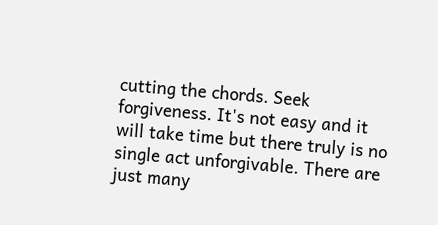cutting the chords. Seek forgiveness. It's not easy and it will take time but there truly is no single act unforgivable. There are just many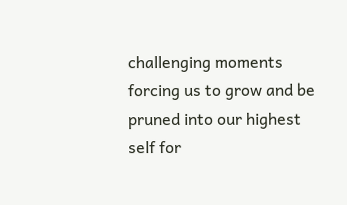challenging moments forcing us to grow and be pruned into our highest self for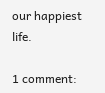our happiest life.

1 comment: